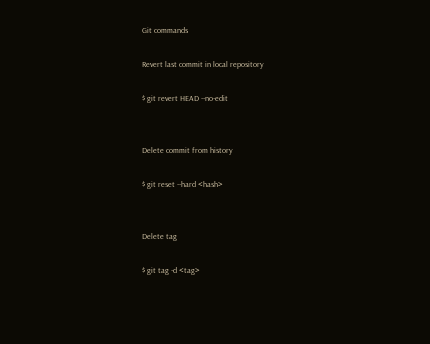Git commands

Revert last commit in local repository

$ git revert HEAD --no-edit


Delete commit from history

$ git reset --hard <hash>


Delete tag

$ git tag -d <tag>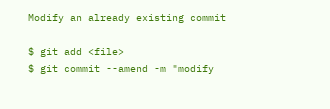Modify an already existing commit

$ git add <file>
$ git commit --amend -m "modify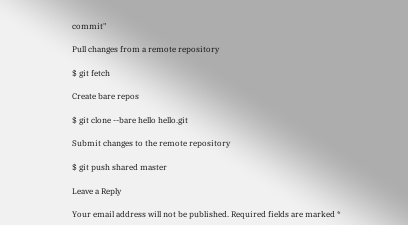commit"

Pull changes from a remote repository

$ git fetch

Create bare repos

$ git clone --bare hello hello.git

Submit changes to the remote repository

$ git push shared master

Leave a Reply

Your email address will not be published. Required fields are marked *